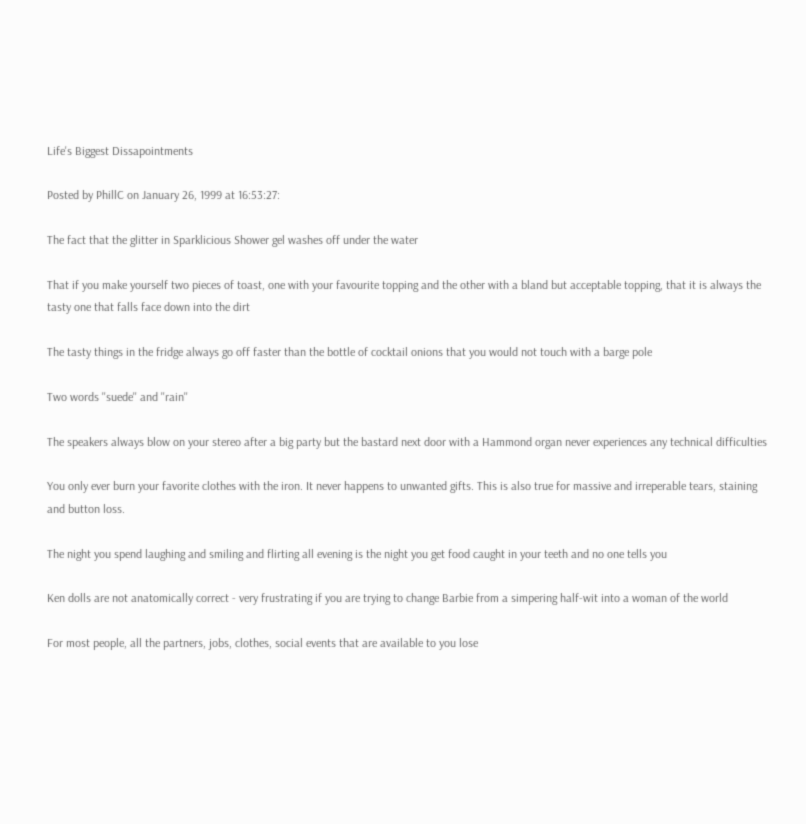Life's Biggest Dissapointments

Posted by PhillC on January 26, 1999 at 16:53:27:

The fact that the glitter in Sparklicious Shower gel washes off under the water

That if you make yourself two pieces of toast, one with your favourite topping and the other with a bland but acceptable topping, that it is always the tasty one that falls face down into the dirt

The tasty things in the fridge always go off faster than the bottle of cocktail onions that you would not touch with a barge pole

Two words ''suede'' and ''rain''

The speakers always blow on your stereo after a big party but the bastard next door with a Hammond organ never experiences any technical difficulties

You only ever burn your favorite clothes with the iron. It never happens to unwanted gifts. This is also true for massive and irreperable tears, staining and button loss.

The night you spend laughing and smiling and flirting all evening is the night you get food caught in your teeth and no one tells you

Ken dolls are not anatomically correct - very frustrating if you are trying to change Barbie from a simpering half-wit into a woman of the world

For most people, all the partners, jobs, clothes, social events that are available to you lose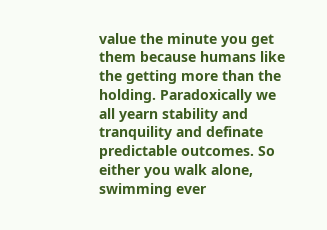value the minute you get them because humans like the getting more than the holding. Paradoxically we all yearn stability and tranquility and definate predictable outcomes. So either you walk alone, swimming ever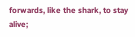forwards, like the shark, to stay alive;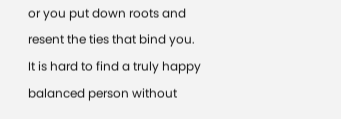or you put down roots and resent the ties that bind you. It is hard to find a truly happy balanced person without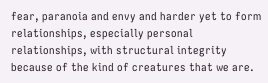fear, paranoia and envy and harder yet to form relationships, especially personal relationships, with structural integrity because of the kind of creatures that we are.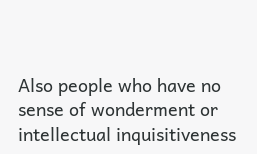Also people who have no sense of wonderment or intellectual inquisitiveness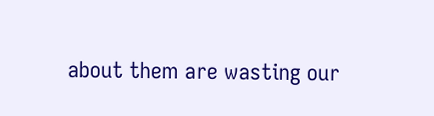about them are wasting our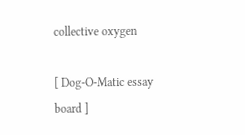collective oxygen

[ Dog-O-Matic essay board ]